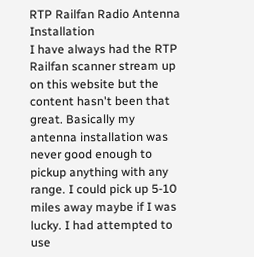RTP Railfan Radio Antenna Installation
I have always had the RTP Railfan scanner stream up on this website but the content hasn't been that great. Basically my antenna installation was never good enough to pickup anything with any range. I could pick up 5-10 miles away maybe if I was lucky. I had attempted to use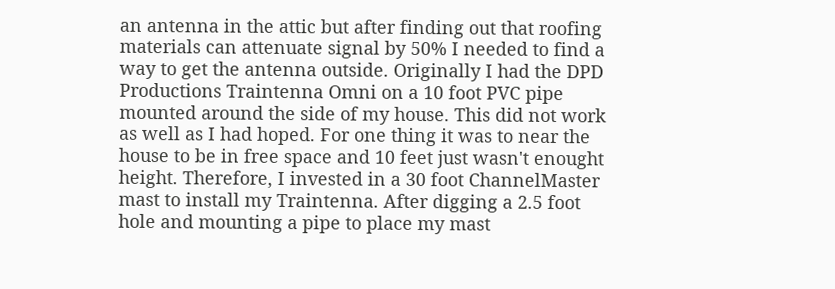an antenna in the attic but after finding out that roofing materials can attenuate signal by 50% I needed to find a way to get the antenna outside. Originally I had the DPD Productions Traintenna Omni on a 10 foot PVC pipe mounted around the side of my house. This did not work as well as I had hoped. For one thing it was to near the house to be in free space and 10 feet just wasn't enought height. Therefore, I invested in a 30 foot ChannelMaster mast to install my Traintenna. After digging a 2.5 foot hole and mounting a pipe to place my mast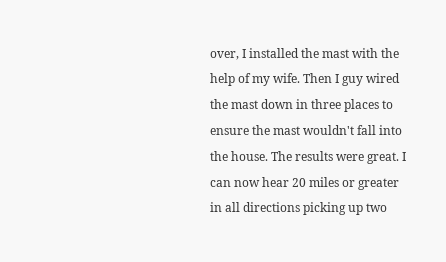over, I installed the mast with the help of my wife. Then I guy wired the mast down in three places to ensure the mast wouldn't fall into the house. The results were great. I can now hear 20 miles or greater in all directions picking up two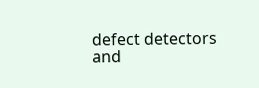defect detectors and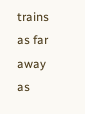trains as far away as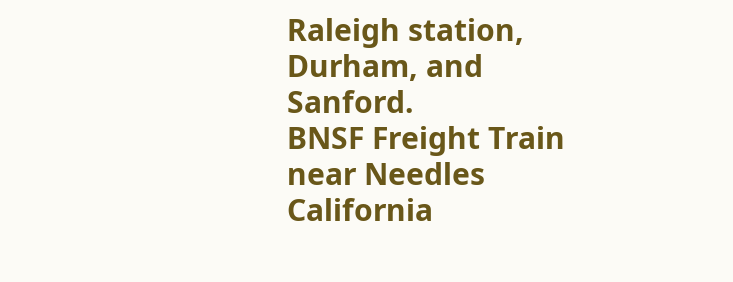Raleigh station, Durham, and Sanford.
BNSF Freight Train near Needles California